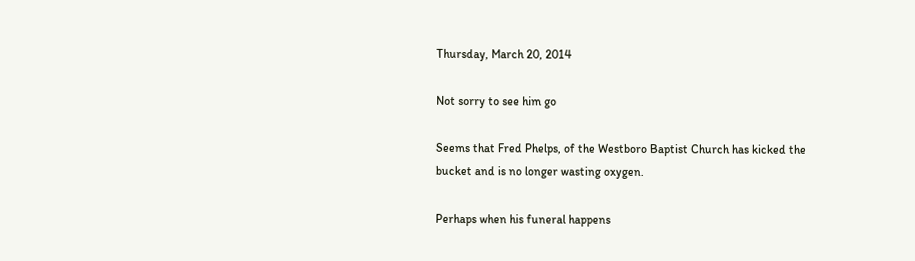Thursday, March 20, 2014

Not sorry to see him go

Seems that Fred Phelps, of the Westboro Baptist Church has kicked the bucket and is no longer wasting oxygen.

Perhaps when his funeral happens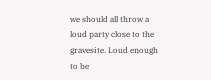we should all throw a loud party close to the gravesite. Loud enough to be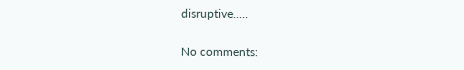disruptive.....

No comments: